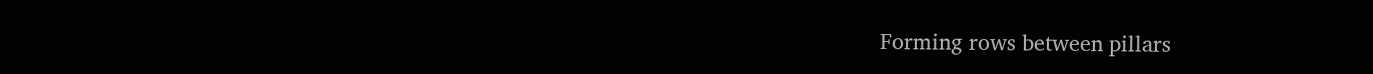Forming rows between pillars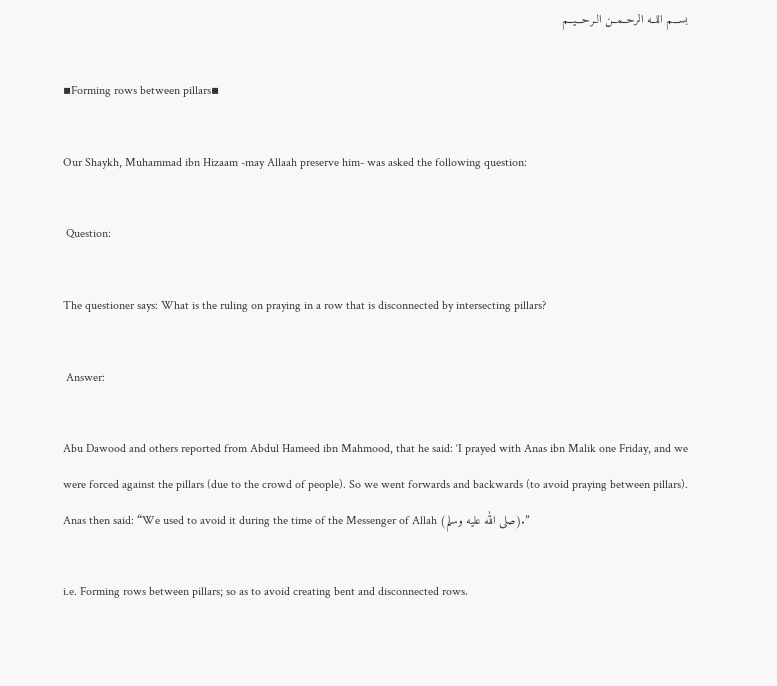بســـم اللــه الرحــمــن الـرحـــيــم

▪Forming rows between pillars▪

Our Shaykh, Muhammad ibn Hizaam -may Allaah preserve him- was asked the following question:

 Question:

The questioner says: What is the ruling on praying in a row that is disconnected by intersecting pillars?

 Answer:

Abu Dawood and others reported from Abdul Hameed ibn Mahmood, that he said: ‘I prayed with Anas ibn Malik one Friday, and we were forced against the pillars (due to the crowd of people). So we went forwards and backwards (to avoid praying between pillars). Anas then said: “We used to avoid it during the time of the Messenger of Allah (صلى الله عليه وسلم).”

i.e. Forming rows between pillars; so as to avoid creating bent and disconnected rows.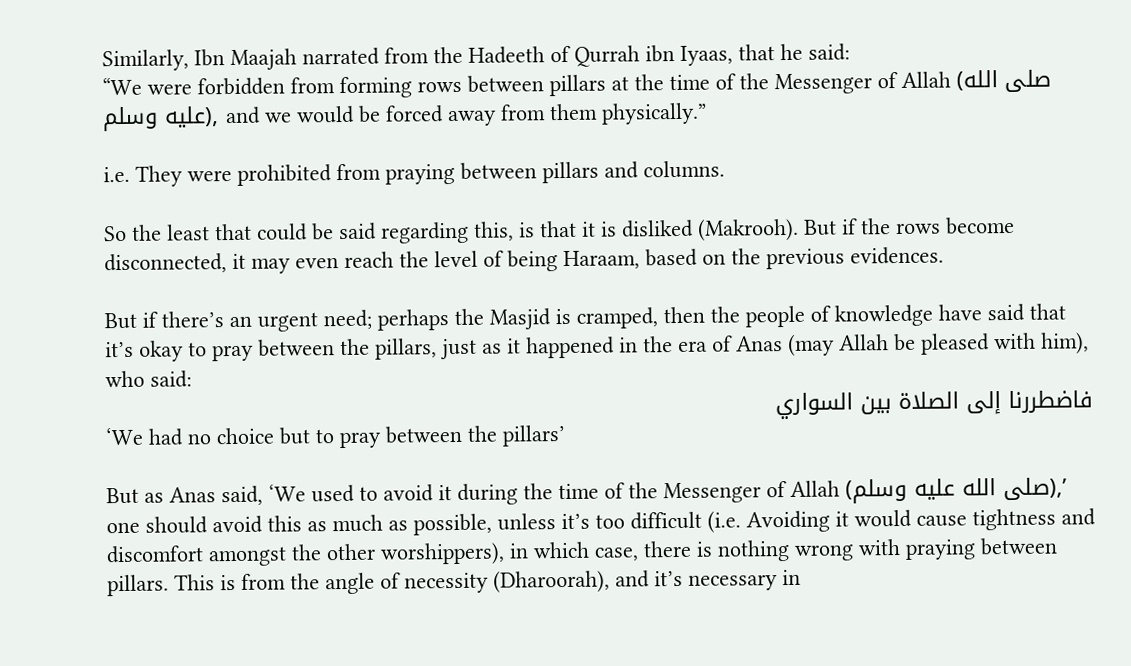Similarly, Ibn Maajah narrated from the Hadeeth of Qurrah ibn Iyaas, that he said:
“We were forbidden from forming rows between pillars at the time of the Messenger of Allah (صلى الله عليه وسلم), and we would be forced away from them physically.”

i.e. They were prohibited from praying between pillars and columns.

So the least that could be said regarding this, is that it is disliked (Makrooh). But if the rows become disconnected, it may even reach the level of being Haraam, based on the previous evidences.

But if there’s an urgent need; perhaps the Masjid is cramped, then the people of knowledge have said that it’s okay to pray between the pillars, just as it happened in the era of Anas (may Allah be pleased with him), who said:
فاضطررنا إلى الصلاة بين السواري
‘We had no choice but to pray between the pillars’

But as Anas said, ‘We used to avoid it during the time of the Messenger of Allah (صلى الله عليه وسلم),’ one should avoid this as much as possible, unless it’s too difficult (i.e. Avoiding it would cause tightness and discomfort amongst the other worshippers), in which case, there is nothing wrong with praying between pillars. This is from the angle of necessity (Dharoorah), and it’s necessary in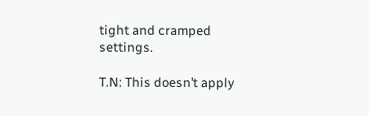tight and cramped settings.

T.N: This doesn’t apply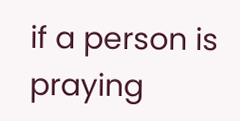if a person is praying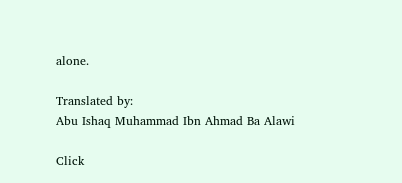alone.

Translated by:
Abu Ishaq Muhammad Ibn Ahmad Ba Alawi

Click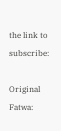the link to subscribe:

Original Fatwa: